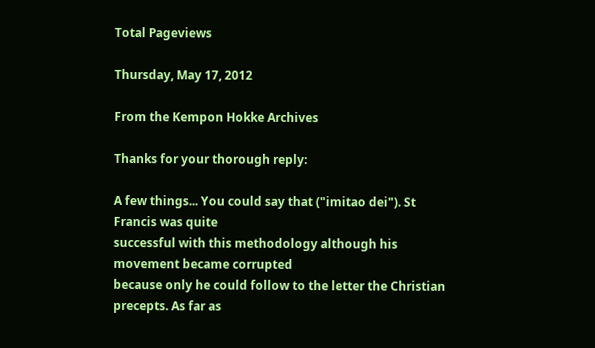Total Pageviews

Thursday, May 17, 2012

From the Kempon Hokke Archives

Thanks for your thorough reply:

A few things... You could say that ("imitao dei"). St Francis was quite
successful with this methodology although his movement became corrupted
because only he could follow to the letter the Christian precepts. As far as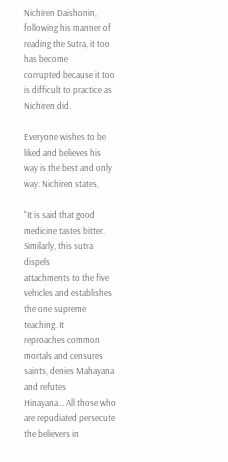Nichiren Daishonin, following his manner of reading the Sutra, it too has become
corrupted because it too is difficult to practice as Nichiren did.

Everyone wishes to be liked and believes his way is the best and only
way. Nichiren states,

"It is said that good medicine tastes bitter. Similarly, this sutra dispels
attachments to the five vehicles and establishes the one supreme teaching. It
reproaches common mortals and censures saints, denies Mahayana and refutes
Hinayana... All those who are repudiated persecute the believers in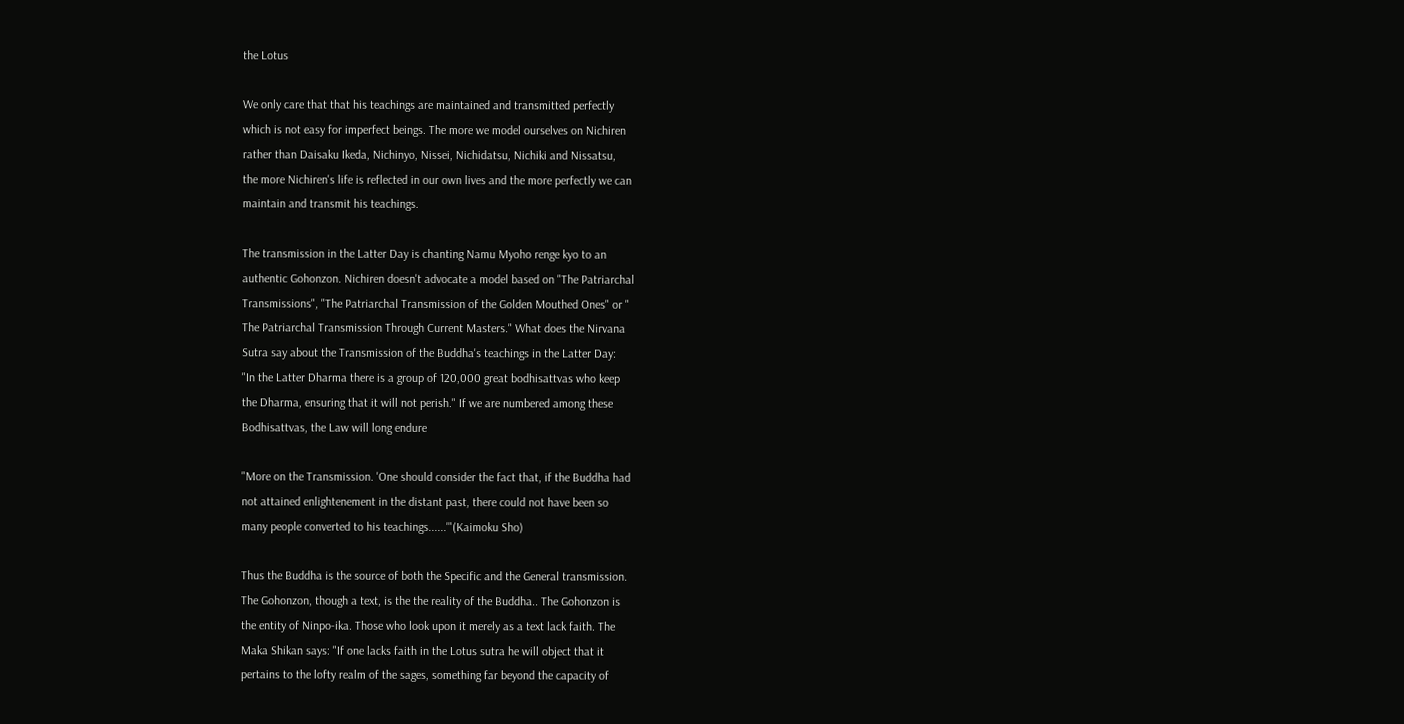the Lotus

We only care that that his teachings are maintained and transmitted perfectly
which is not easy for imperfect beings. The more we model ourselves on Nichiren
rather than Daisaku Ikeda, Nichinyo, Nissei, Nichidatsu, Nichiki and Nissatsu,
the more Nichiren's life is reflected in our own lives and the more perfectly we can
maintain and transmit his teachings.

The transmission in the Latter Day is chanting Namu Myoho renge kyo to an
authentic Gohonzon. Nichiren doesn't advocate a model based on "The Patriarchal
Transmissions", "The Patriarchal Transmission of the Golden Mouthed Ones" or "
The Patriarchal Transmission Through Current Masters." What does the Nirvana
Sutra say about the Transmission of the Buddha's teachings in the Latter Day:
"In the Latter Dharma there is a group of 120,000 great bodhisattvas who keep
the Dharma, ensuring that it will not perish." If we are numbered among these
Bodhisattvas, the Law will long endure

"More on the Transmission. 'One should consider the fact that, if the Buddha had
not attained enlightenement in the distant past, there could not have been so
many people converted to his teachings......'"(Kaimoku Sho)

Thus the Buddha is the source of both the Specific and the General transmission.
The Gohonzon, though a text, is the the reality of the Buddha.. The Gohonzon is
the entity of Ninpo-ika. Those who look upon it merely as a text lack faith. The
Maka Shikan says: "If one lacks faith in the Lotus sutra he will object that it
pertains to the lofty realm of the sages, something far beyond the capacity of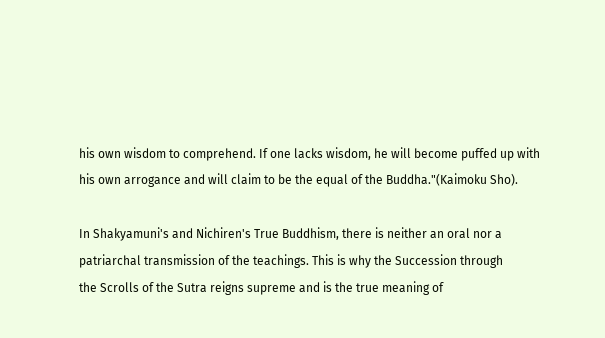his own wisdom to comprehend. If one lacks wisdom, he will become puffed up with
his own arrogance and will claim to be the equal of the Buddha."(Kaimoku Sho).

In Shakyamuni's and Nichiren's True Buddhism, there is neither an oral nor a
patriarchal transmission of the teachings. This is why the Succession through
the Scrolls of the Sutra reigns supreme and is the true meaning of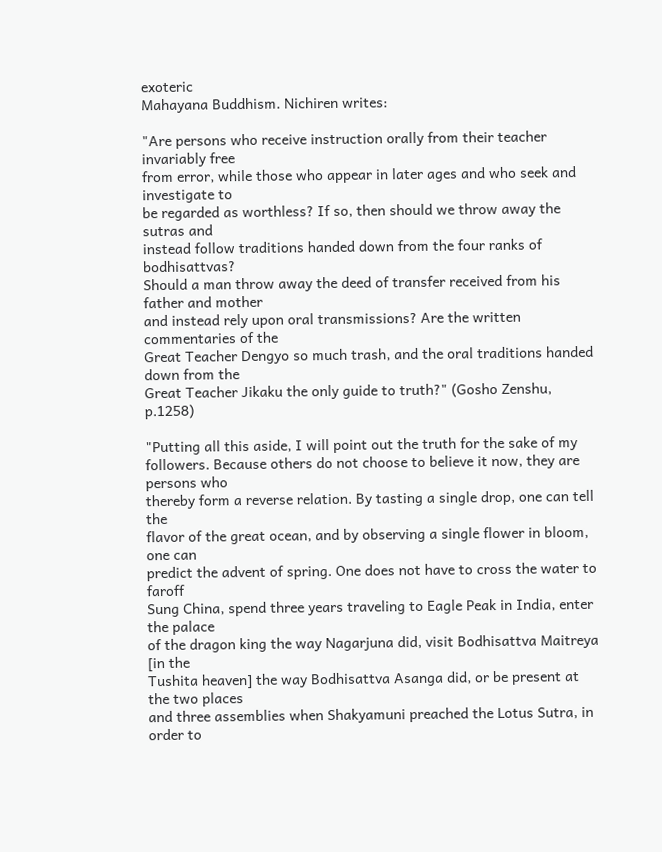exoteric
Mahayana Buddhism. Nichiren writes:

"Are persons who receive instruction orally from their teacher invariably free
from error, while those who appear in later ages and who seek and investigate to
be regarded as worthless? If so, then should we throw away the sutras and
instead follow traditions handed down from the four ranks of bodhisattvas?
Should a man throw away the deed of transfer received from his father and mother
and instead rely upon oral transmissions? Are the written commentaries of the
Great Teacher Dengyo so much trash, and the oral traditions handed down from the
Great Teacher Jikaku the only guide to truth?" (Gosho Zenshu, p.1258)

"Putting all this aside, I will point out the truth for the sake of my
followers. Because others do not choose to believe it now, they are persons who
thereby form a reverse relation. By tasting a single drop, one can tell the
flavor of the great ocean, and by observing a single flower in bloom, one can
predict the advent of spring. One does not have to cross the water to faroff
Sung China, spend three years traveling to Eagle Peak in India, enter the palace
of the dragon king the way Nagarjuna did, visit Bodhisattva Maitreya [in the
Tushita heaven] the way Bodhisattva Asanga did, or be present at the two places
and three assemblies when Shakyamuni preached the Lotus Sutra, in order to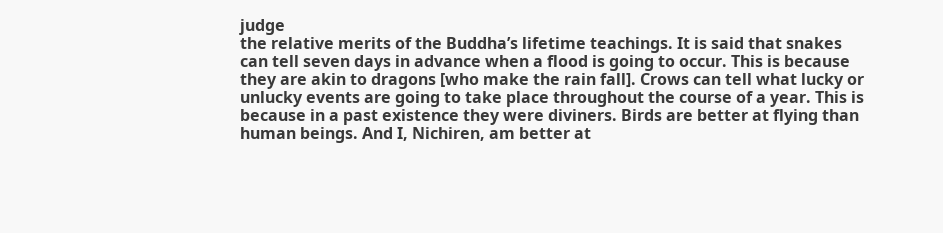judge
the relative merits of the Buddha’s lifetime teachings. It is said that snakes
can tell seven days in advance when a flood is going to occur. This is because
they are akin to dragons [who make the rain fall]. Crows can tell what lucky or
unlucky events are going to take place throughout the course of a year. This is
because in a past existence they were diviners. Birds are better at flying than
human beings. And I, Nichiren, am better at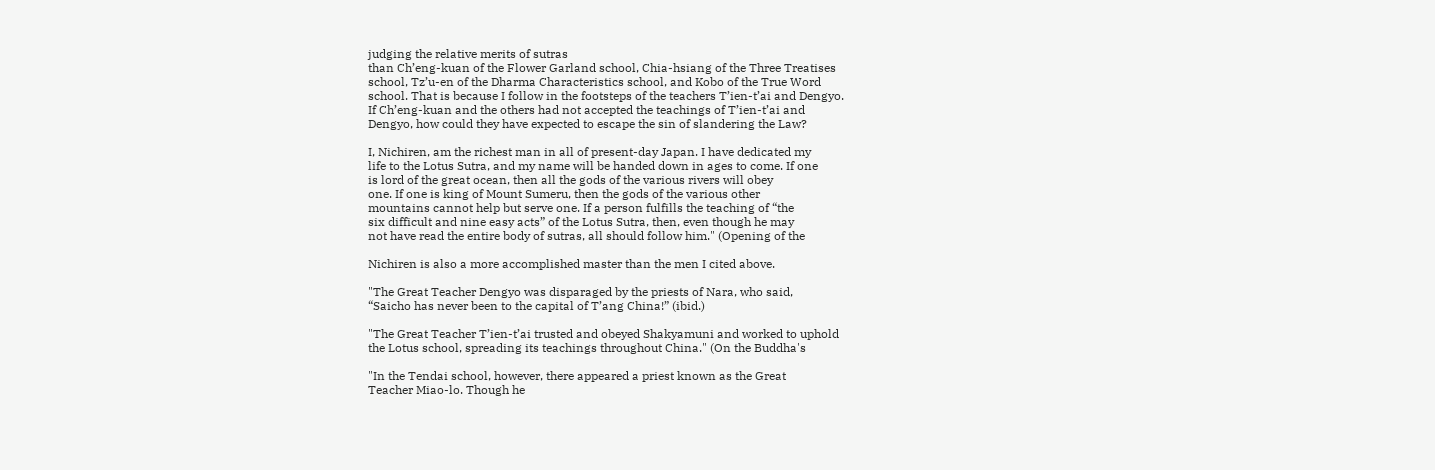judging the relative merits of sutras
than Ch’eng-kuan of the Flower Garland school, Chia-hsiang of the Three Treatises
school, Tz’u-en of the Dharma Characteristics school, and Kobo of the True Word
school. That is because I follow in the footsteps of the teachers T’ien-t’ai and Dengyo.
If Ch’eng-kuan and the others had not accepted the teachings of T’ien-t’ai and
Dengyo, how could they have expected to escape the sin of slandering the Law?

I, Nichiren, am the richest man in all of present-day Japan. I have dedicated my
life to the Lotus Sutra, and my name will be handed down in ages to come. If one
is lord of the great ocean, then all the gods of the various rivers will obey
one. If one is king of Mount Sumeru, then the gods of the various other
mountains cannot help but serve one. If a person fulfills the teaching of “the
six difficult and nine easy acts” of the Lotus Sutra, then, even though he may
not have read the entire body of sutras, all should follow him." (Opening of the

Nichiren is also a more accomplished master than the men I cited above.

"The Great Teacher Dengyo was disparaged by the priests of Nara, who said,
“Saicho has never been to the capital of T’ang China!” (ibid.)

"The Great Teacher T’ien-t’ai trusted and obeyed Shakyamuni and worked to uphold
the Lotus school, spreading its teachings throughout China." (On the Buddha's

"In the Tendai school, however, there appeared a priest known as the Great
Teacher Miao-lo. Though he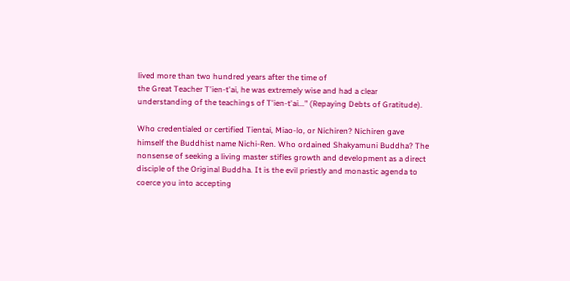lived more than two hundred years after the time of
the Great Teacher T'ien-t'ai, he was extremely wise and had a clear
understanding of the teachings of T'ien-t'ai..." (Repaying Debts of Gratitude).

Who credentialed or certified Tientai, Miao-lo, or Nichiren? Nichiren gave
himself the Buddhist name Nichi-Ren. Who ordained Shakyamuni Buddha? The
nonsense of seeking a living master stifles growth and development as a direct
disciple of the Original Buddha. It is the evil priestly and monastic agenda to
coerce you into accepting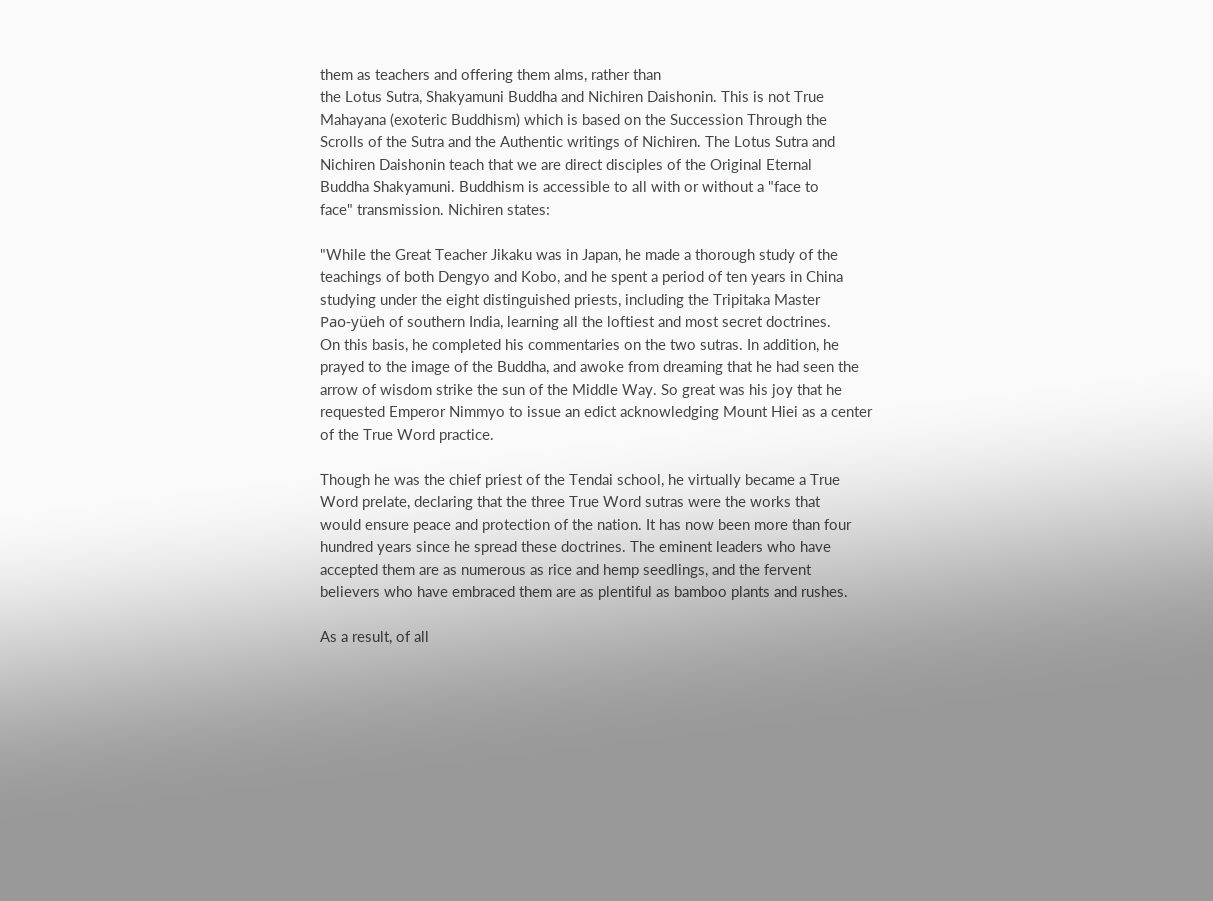them as teachers and offering them alms, rather than
the Lotus Sutra, Shakyamuni Buddha and Nichiren Daishonin. This is not True
Mahayana (exoteric Buddhism) which is based on the Succession Through the
Scrolls of the Sutra and the Authentic writings of Nichiren. The Lotus Sutra and
Nichiren Daishonin teach that we are direct disciples of the Original Eternal
Buddha Shakyamuni. Buddhism is accessible to all with or without a "face to
face" transmission. Nichiren states:

"While the Great Teacher Jikaku was in Japan, he made a thorough study of the
teachings of both Dengyo and Kobo, and he spent a period of ten years in China
studying under the eight distinguished priests, including the Tripitaka Master
Pao-yüeh of southern India, learning all the loftiest and most secret doctrines.
On this basis, he completed his commentaries on the two sutras. In addition, he
prayed to the image of the Buddha, and awoke from dreaming that he had seen the
arrow of wisdom strike the sun of the Middle Way. So great was his joy that he
requested Emperor Nimmyo to issue an edict acknowledging Mount Hiei as a center
of the True Word practice.

Though he was the chief priest of the Tendai school, he virtually became a True
Word prelate, declaring that the three True Word sutras were the works that
would ensure peace and protection of the nation. It has now been more than four
hundred years since he spread these doctrines. The eminent leaders who have
accepted them are as numerous as rice and hemp seedlings, and the fervent
believers who have embraced them are as plentiful as bamboo plants and rushes.

As a result, of all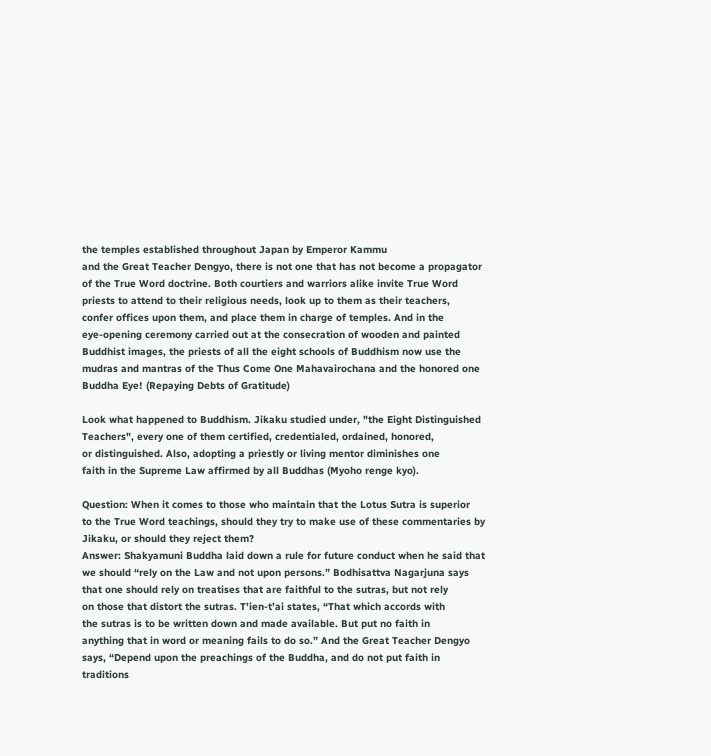the temples established throughout Japan by Emperor Kammu
and the Great Teacher Dengyo, there is not one that has not become a propagator
of the True Word doctrine. Both courtiers and warriors alike invite True Word
priests to attend to their religious needs, look up to them as their teachers,
confer offices upon them, and place them in charge of temples. And in the
eye-opening ceremony carried out at the consecration of wooden and painted
Buddhist images, the priests of all the eight schools of Buddhism now use the
mudras and mantras of the Thus Come One Mahavairochana and the honored one
Buddha Eye! (Repaying Debts of Gratitude)

Look what happened to Buddhism. Jikaku studied under, "the Eight Distinguished
Teachers", every one of them certified, credentialed, ordained, honored,
or distinguished. Also, adopting a priestly or living mentor diminishes one
faith in the Supreme Law affirmed by all Buddhas (Myoho renge kyo).

Question: When it comes to those who maintain that the Lotus Sutra is superior
to the True Word teachings, should they try to make use of these commentaries by
Jikaku, or should they reject them?
Answer: Shakyamuni Buddha laid down a rule for future conduct when he said that
we should “rely on the Law and not upon persons.” Bodhisattva Nagarjuna says
that one should rely on treatises that are faithful to the sutras, but not rely
on those that distort the sutras. T’ien-t’ai states, “That which accords with
the sutras is to be written down and made available. But put no faith in
anything that in word or meaning fails to do so.” And the Great Teacher Dengyo
says, “Depend upon the preachings of the Buddha, and do not put faith in
traditions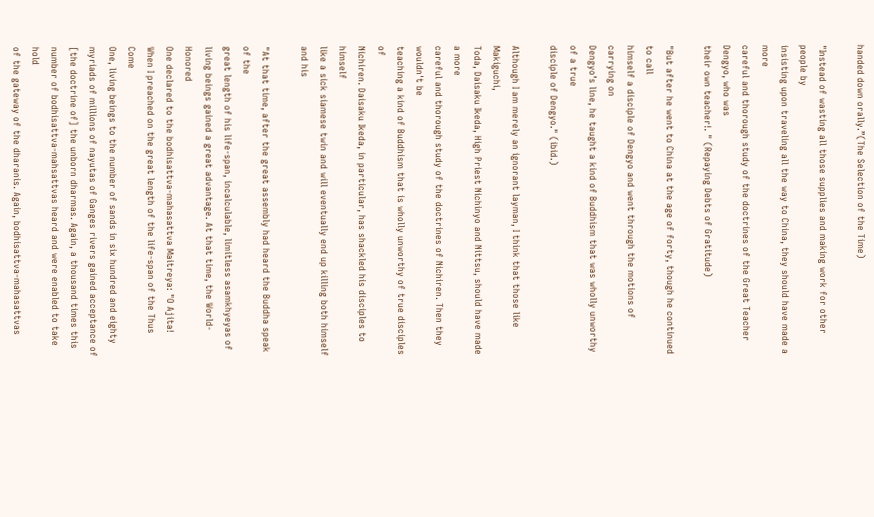handed down orally.”(The Selection of the Time)

"Instead of wasting all those supplies and making work for other people by
insisting upon traveling all the way to China, they should have made a more
careful and thorough study of the doctrines of the Great Teacher Dengyo, who was
their own teacher!. " (Repaying Debts of Gratitude)

"But after he went to China at the age of forty, though he continued to call
himself a disciple of Dengyo and went through the motions of carrying on
Dengyo’s line, he taught a kind of Buddhism that was wholly unworthy of a true
disciple of Dengyo." (ibid.)

Although I am merely an ignorant layman, I think that those like Makiguchi,
Toda, Daisaku Ikeda, High Priest Nichinyo and Nittsu, should have made a more
careful and thorough study of the doctrines of Nichiren. Then they wouldn't be
teaching a kind of Buddhism that is wholly unworthy of true disciples of
Nichiren. Daisaku Ikeda, in particular, has shackled his disciples to himself
like a sick siamese twin and will eventually end up killing both himself and his

"At that time, after the great assembly had heard the Buddha speak of the
great length of his life-span, incalculable, limitless asamkhyeyas of
living beings gained a great advantage. At that time, the World-Honored
One declared to the bodhisattva-mahasattva Maitreya: "O Ajita!
When I preached on the great length of the life-span of the Thus Come
One, living beings to the number of sands in six hundred and eighty
myriads of millions of nayutas of Ganges rivers gained acceptance of
[the doctrine of] the unborn dharmas. Again, a thousand times this
number of bodhisattva-mahsattvas heard and were enabled to take hold
of the gateway of the dharanis. Again, bodhisattva-mahasattvas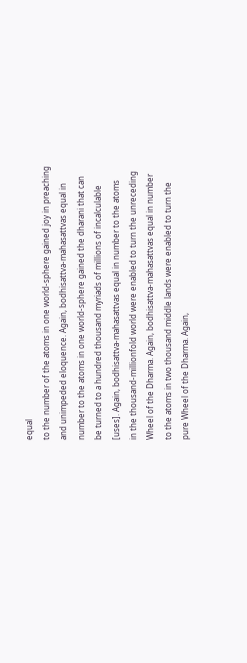equal
to the number of the atoms in one world-sphere gained joy in preaching
and unimpeded eloquence. Again, bodhisattva-mahasattvas equal in
number to the atoms in one world-sphere gained the dharani that can
be turned to a hundred thousand myriads of millions of incalculable
[uses]. Again, bodhisattva-mahasattvas equal in number to the atoms
in the thousand-millionfold world were enabled to turn the unreceding
Wheel of the Dharma. Again, bodhisattva-mahasattvas equal in number
to the atoms in two thousand middle lands were enabled to turn the
pure Wheel of the Dharma. Again,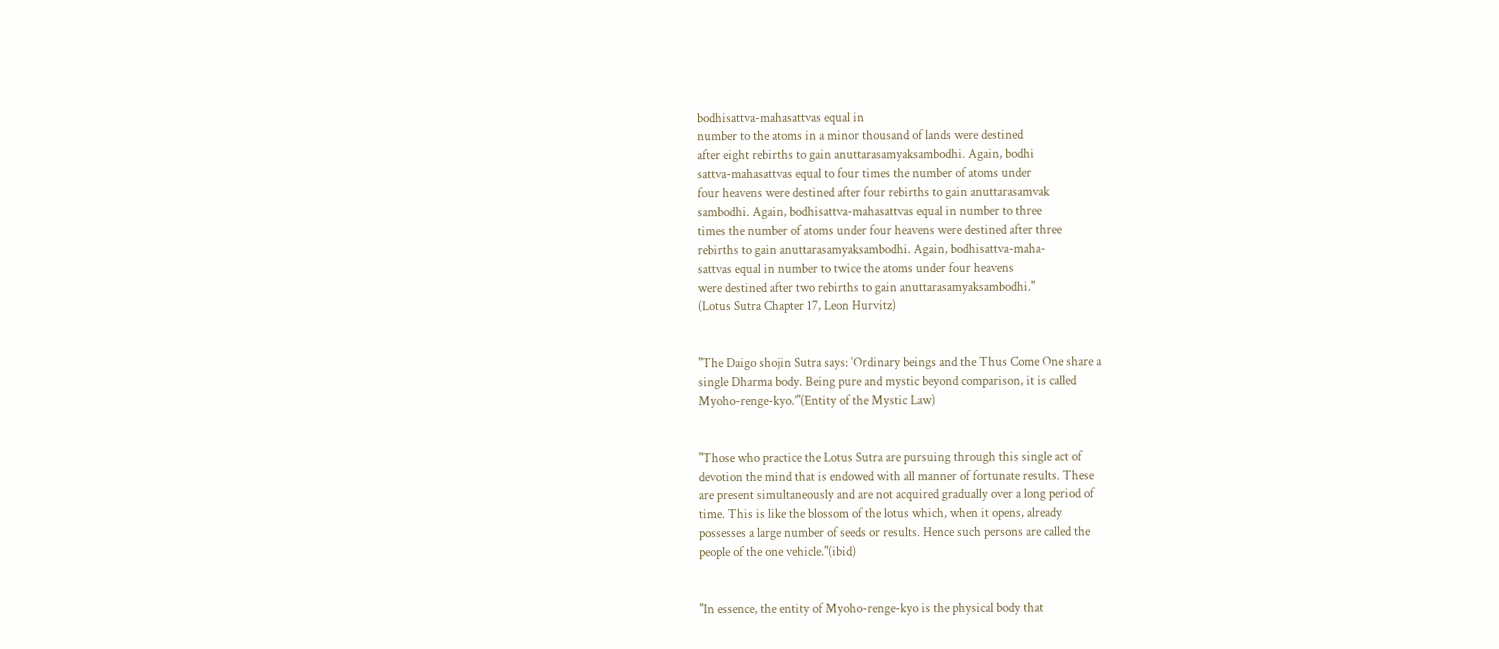bodhisattva-mahasattvas equal in
number to the atoms in a minor thousand of lands were destined
after eight rebirths to gain anuttarasamyaksambodhi. Again, bodhi
sattva-mahasattvas equal to four times the number of atoms under
four heavens were destined after four rebirths to gain anuttarasamvak
sambodhi. Again, bodhisattva-mahasattvas equal in number to three
times the number of atoms under four heavens were destined after three
rebirths to gain anuttarasamyaksambodhi. Again, bodhisattva-maha-
sattvas equal in number to twice the atoms under four heavens
were destined after two rebirths to gain anuttarasamyaksambodhi."
(Lotus Sutra Chapter 17, Leon Hurvitz)


"The Daigo shojin Sutra says: ‘Ordinary beings and the Thus Come One share a
single Dharma body. Being pure and mystic beyond comparison, it is called
Myoho-renge-kyo.’"(Entity of the Mystic Law)


"Those who practice the Lotus Sutra are pursuing through this single act of
devotion the mind that is endowed with all manner of fortunate results. These
are present simultaneously and are not acquired gradually over a long period of
time. This is like the blossom of the lotus which, when it opens, already
possesses a large number of seeds or results. Hence such persons are called the
people of the one vehicle."(ibid)


"In essence, the entity of Myoho-renge-kyo is the physical body that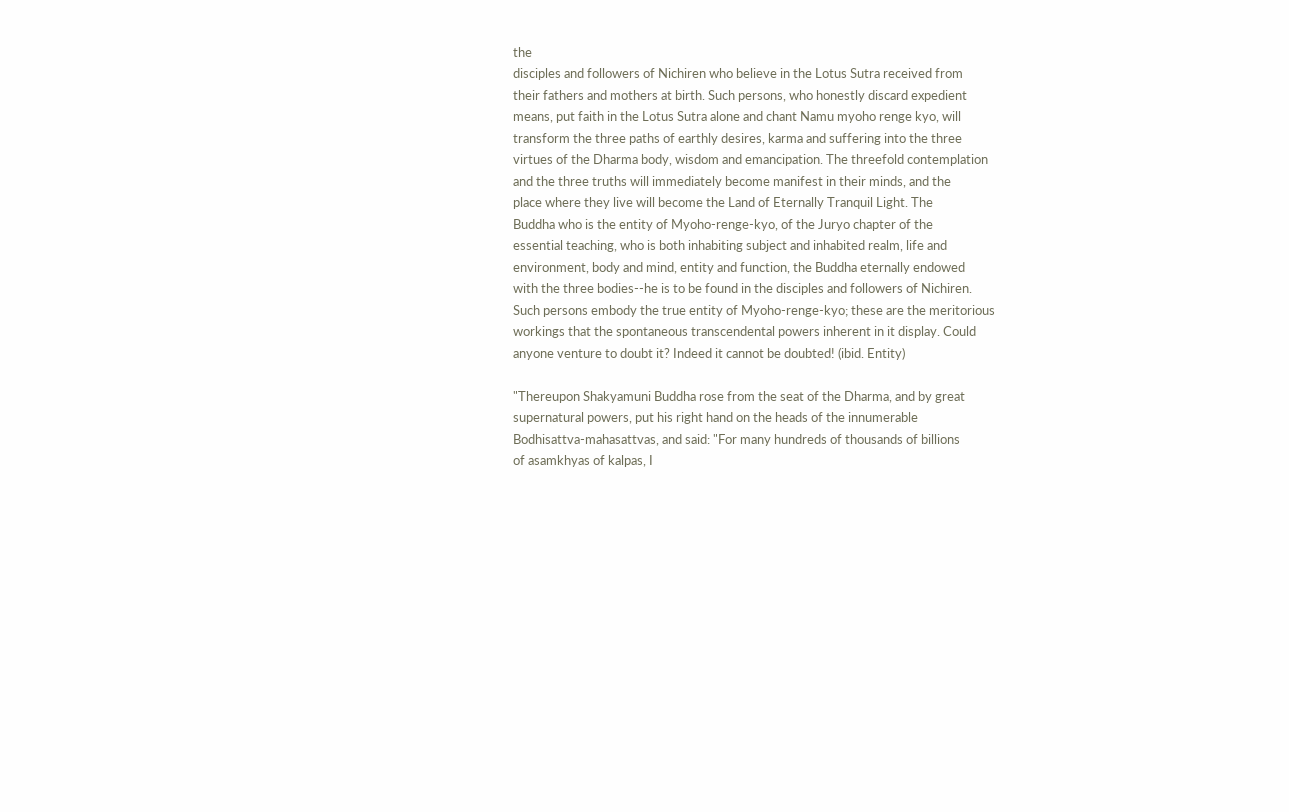the
disciples and followers of Nichiren who believe in the Lotus Sutra received from
their fathers and mothers at birth. Such persons, who honestly discard expedient
means, put faith in the Lotus Sutra alone and chant Namu myoho renge kyo, will
transform the three paths of earthly desires, karma and suffering into the three
virtues of the Dharma body, wisdom and emancipation. The threefold contemplation
and the three truths will immediately become manifest in their minds, and the
place where they live will become the Land of Eternally Tranquil Light. The
Buddha who is the entity of Myoho-renge-kyo, of the Juryo chapter of the
essential teaching, who is both inhabiting subject and inhabited realm, life and
environment, body and mind, entity and function, the Buddha eternally endowed
with the three bodies--he is to be found in the disciples and followers of Nichiren.
Such persons embody the true entity of Myoho-renge-kyo; these are the meritorious
workings that the spontaneous transcendental powers inherent in it display. Could
anyone venture to doubt it? Indeed it cannot be doubted! (ibid. Entity)

"Thereupon Shakyamuni Buddha rose from the seat of the Dharma, and by great
supernatural powers, put his right hand on the heads of the innumerable
Bodhisattva-mahasattvas, and said: "For many hundreds of thousands of billions
of asamkhyas of kalpas, I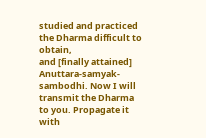studied and practiced the Dharma difficult to obtain,
and [finally attained] Anuttara-samyak-sambodhi. Now I will transmit the Dharma
to you. Propagate it with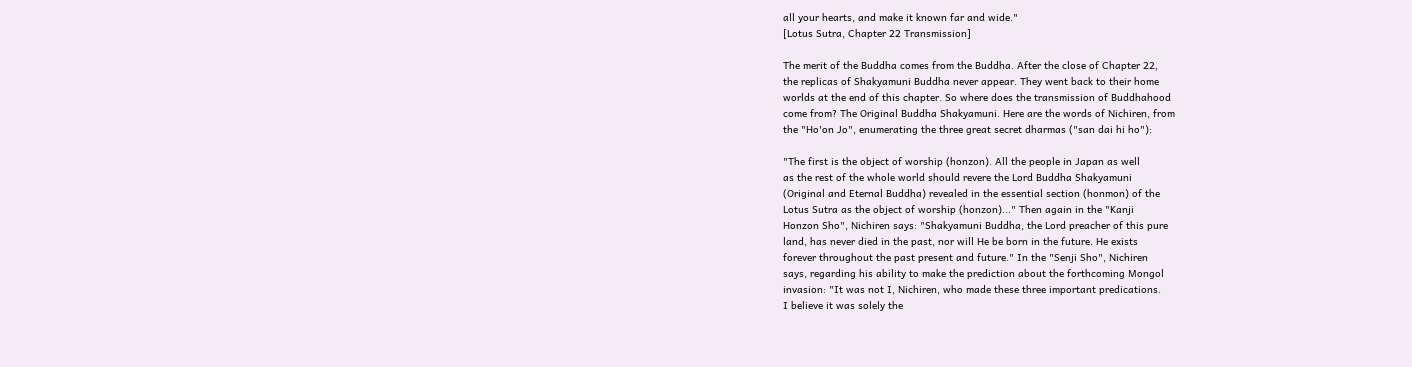all your hearts, and make it known far and wide."
[Lotus Sutra, Chapter 22 Transmission]

The merit of the Buddha comes from the Buddha. After the close of Chapter 22,
the replicas of Shakyamuni Buddha never appear. They went back to their home
worlds at the end of this chapter. So where does the transmission of Buddhahood
come from? The Original Buddha Shakyamuni. Here are the words of Nichiren, from
the "Ho'on Jo", enumerating the three great secret dharmas ("san dai hi ho"):

"The first is the object of worship (honzon). All the people in Japan as well
as the rest of the whole world should revere the Lord Buddha Shakyamuni
(Original and Eternal Buddha) revealed in the essential section (honmon) of the
Lotus Sutra as the object of worship (honzon)..." Then again in the "Kanji
Honzon Sho", Nichiren says: "Shakyamuni Buddha, the Lord preacher of this pure
land, has never died in the past, nor will He be born in the future. He exists
forever throughout the past present and future." In the "Senji Sho", Nichiren
says, regarding his ability to make the prediction about the forthcoming Mongol
invasion: "It was not I, Nichiren, who made these three important predications.
I believe it was solely the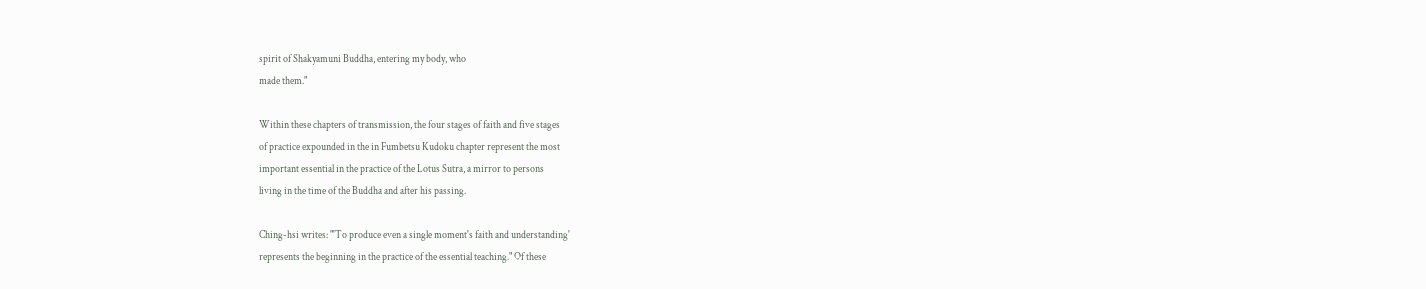spirit of Shakyamuni Buddha, entering my body, who
made them."

Within these chapters of transmission, the four stages of faith and five stages
of practice expounded in the in Fumbetsu Kudoku chapter represent the most
important essential in the practice of the Lotus Sutra, a mirror to persons
living in the time of the Buddha and after his passing.

Ching-hsi writes: "'To produce even a single moment's faith and understanding'
represents the beginning in the practice of the essential teaching." Of these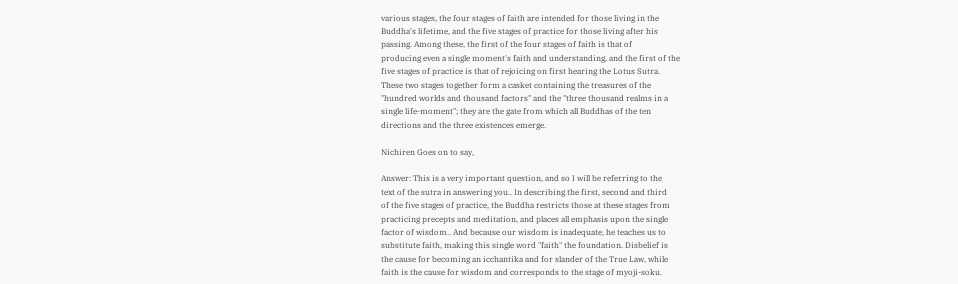various stages, the four stages of faith are intended for those living in the
Buddha's lifetime, and the five stages of practice for those living after his
passing. Among these, the first of the four stages of faith is that of
producing even a single moment's faith and understanding, and the first of the
five stages of practice is that of rejoicing on first hearing the Lotus Sutra.
These two stages together form a casket containing the treasures of the
"hundred worlds and thousand factors" and the "three thousand realms in a
single life-moment"; they are the gate from which all Buddhas of the ten
directions and the three existences emerge.

Nichiren Goes on to say,

Answer: This is a very important question, and so I will be referring to the
text of the sutra in answering you.. In describing the first, second and third
of the five stages of practice, the Buddha restricts those at these stages from
practicing precepts and meditation, and places all emphasis upon the single
factor of wisdom.. And because our wisdom is inadequate, he teaches us to
substitute faith, making this single word "faith" the foundation. Disbelief is
the cause for becoming an icchantika and for slander of the True Law, while
faith is the cause for wisdom and corresponds to the stage of myoji-soku.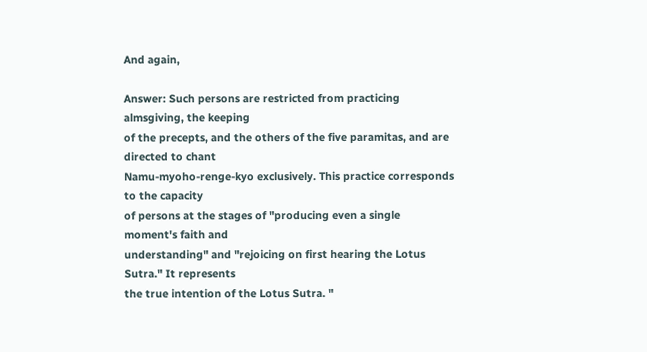And again,

Answer: Such persons are restricted from practicing almsgiving, the keeping
of the precepts, and the others of the five paramitas, and are directed to chant
Namu-myoho-renge-kyo exclusively. This practice corresponds to the capacity
of persons at the stages of "producing even a single moment's faith and
understanding" and "rejoicing on first hearing the Lotus Sutra." It represents
the true intention of the Lotus Sutra. "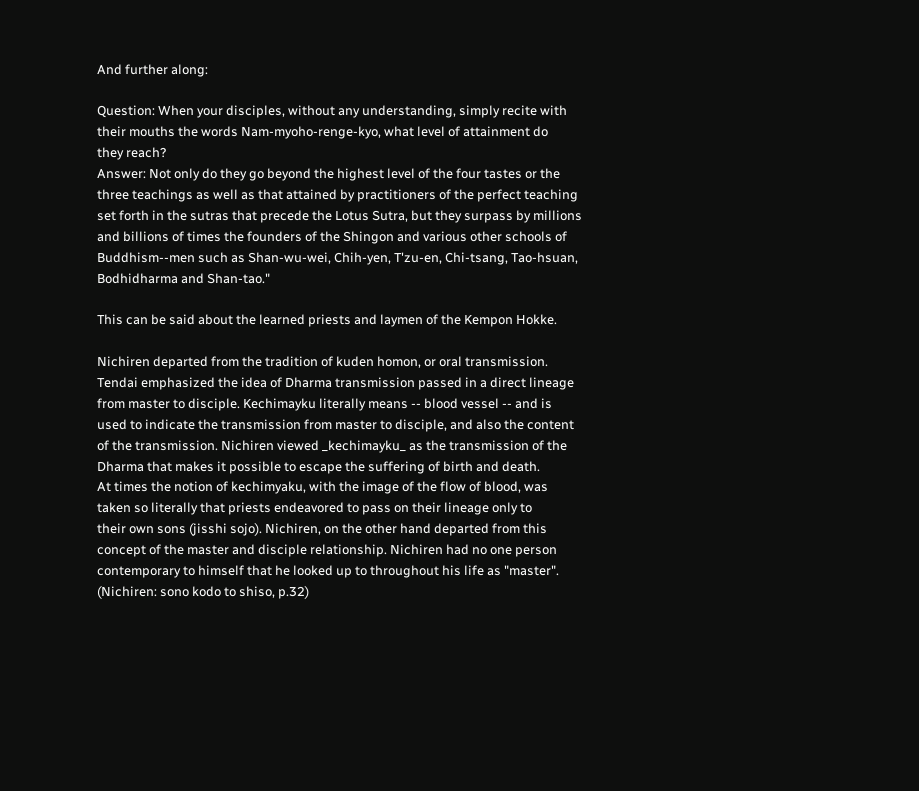And further along:

Question: When your disciples, without any understanding, simply recite with
their mouths the words Nam-myoho-renge-kyo, what level of attainment do
they reach?
Answer: Not only do they go beyond the highest level of the four tastes or the
three teachings as well as that attained by practitioners of the perfect teaching
set forth in the sutras that precede the Lotus Sutra, but they surpass by millions
and billions of times the founders of the Shingon and various other schools of
Buddhism--men such as Shan-wu-wei, Chih-yen, T'zu-en, Chi-tsang, Tao-hsuan,
Bodhidharma and Shan-tao."

This can be said about the learned priests and laymen of the Kempon Hokke.

Nichiren departed from the tradition of kuden homon, or oral transmission.
Tendai emphasized the idea of Dharma transmission passed in a direct lineage
from master to disciple. Kechimayku literally means -- blood vessel -- and is
used to indicate the transmission from master to disciple, and also the content
of the transmission. Nichiren viewed _kechimayku_ as the transmission of the
Dharma that makes it possible to escape the suffering of birth and death.
At times the notion of kechimyaku, with the image of the flow of blood, was
taken so literally that priests endeavored to pass on their lineage only to
their own sons (jisshi sojo). Nichiren, on the other hand departed from this
concept of the master and disciple relationship. Nichiren had no one person
contemporary to himself that he looked up to throughout his life as "master".
(Nichiren: sono kodo to shiso, p.32)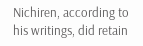Nichiren, according to his writings, did retain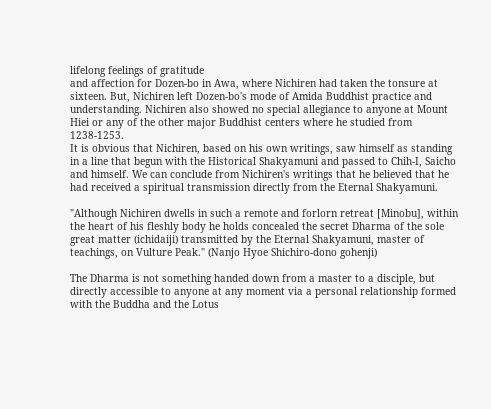lifelong feelings of gratitude
and affection for Dozen-bo in Awa, where Nichiren had taken the tonsure at
sixteen. But, Nichiren left Dozen-bo's mode of Amida Buddhist practice and
understanding. Nichiren also showed no special allegiance to anyone at Mount
Hiei or any of the other major Buddhist centers where he studied from 1238-1253.
It is obvious that Nichiren, based on his own writings, saw himself as standing
in a line that begun with the Historical Shakyamuni and passed to Chih-I, Saicho
and himself. We can conclude from Nichiren's writings that he believed that he
had received a spiritual transmission directly from the Eternal Shakyamuni.

"Although Nichiren dwells in such a remote and forlorn retreat [Minobu], within
the heart of his fleshly body he holds concealed the secret Dharma of the sole
great matter (ichidaiji) transmitted by the Eternal Shakyamuni, master of
teachings, on Vulture Peak." (Nanjo Hyoe Shichiro-dono gohenji)

The Dharma is not something handed down from a master to a disciple, but
directly accessible to anyone at any moment via a personal relationship formed
with the Buddha and the Lotus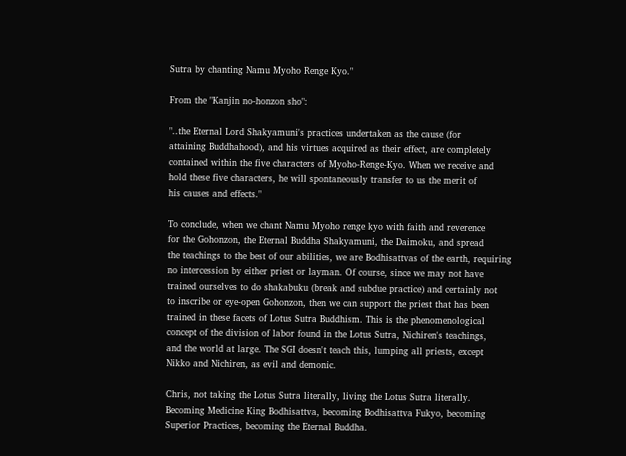Sutra by chanting Namu Myoho Renge Kyo."

From the "Kanjin no-honzon sho":

"..the Eternal Lord Shakyamuni's practices undertaken as the cause (for
attaining Buddhahood), and his virtues acquired as their effect, are completely
contained within the five characters of Myoho-Renge-Kyo. When we receive and
hold these five characters, he will spontaneously transfer to us the merit of
his causes and effects."

To conclude, when we chant Namu Myoho renge kyo with faith and reverence
for the Gohonzon, the Eternal Buddha Shakyamuni, the Daimoku, and spread
the teachings to the best of our abilities, we are Bodhisattvas of the earth, requiring
no intercession by either priest or layman. Of course, since we may not have
trained ourselves to do shakabuku (break and subdue practice) and certainly not
to inscribe or eye-open Gohonzon, then we can support the priest that has been
trained in these facets of Lotus Sutra Buddhism. This is the phenomenological
concept of the division of labor found in the Lotus Sutra, Nichiren's teachings,
and the world at large. The SGI doesn't teach this, lumping all priests, except
Nikko and Nichiren, as evil and demonic.

Chris, not taking the Lotus Sutra literally, living the Lotus Sutra literally.
Becoming Medicine King Bodhisattva, becoming Bodhisattva Fukyo, becoming
Superior Practices, becoming the Eternal Buddha.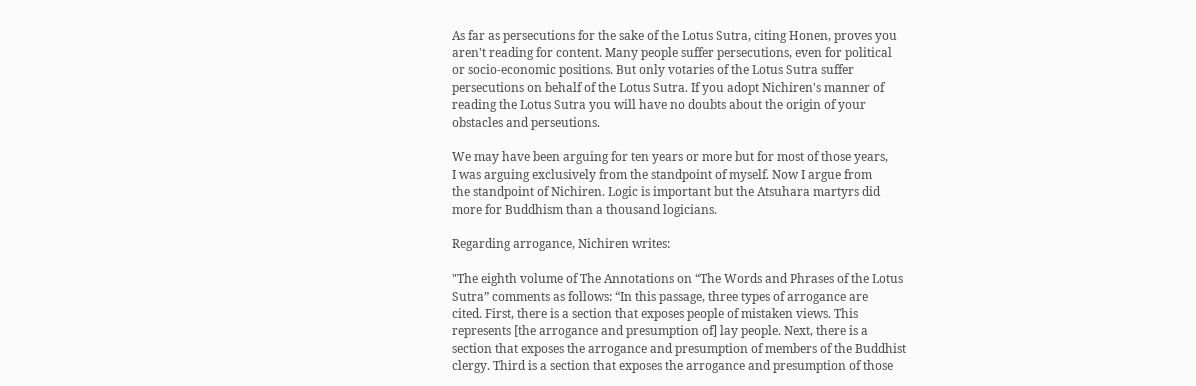As far as persecutions for the sake of the Lotus Sutra, citing Honen, proves you
aren't reading for content. Many people suffer persecutions, even for political
or socio-economic positions. But only votaries of the Lotus Sutra suffer
persecutions on behalf of the Lotus Sutra. If you adopt Nichiren's manner of
reading the Lotus Sutra you will have no doubts about the origin of your
obstacles and perseutions.

We may have been arguing for ten years or more but for most of those years,
I was arguing exclusively from the standpoint of myself. Now I argue from
the standpoint of Nichiren. Logic is important but the Atsuhara martyrs did
more for Buddhism than a thousand logicians.

Regarding arrogance, Nichiren writes:

"The eighth volume of The Annotations on “The Words and Phrases of the Lotus
Sutra” comments as follows: “In this passage, three types of arrogance are
cited. First, there is a section that exposes people of mistaken views. This
represents [the arrogance and presumption of] lay people. Next, there is a
section that exposes the arrogance and presumption of members of the Buddhist
clergy. Third is a section that exposes the arrogance and presumption of those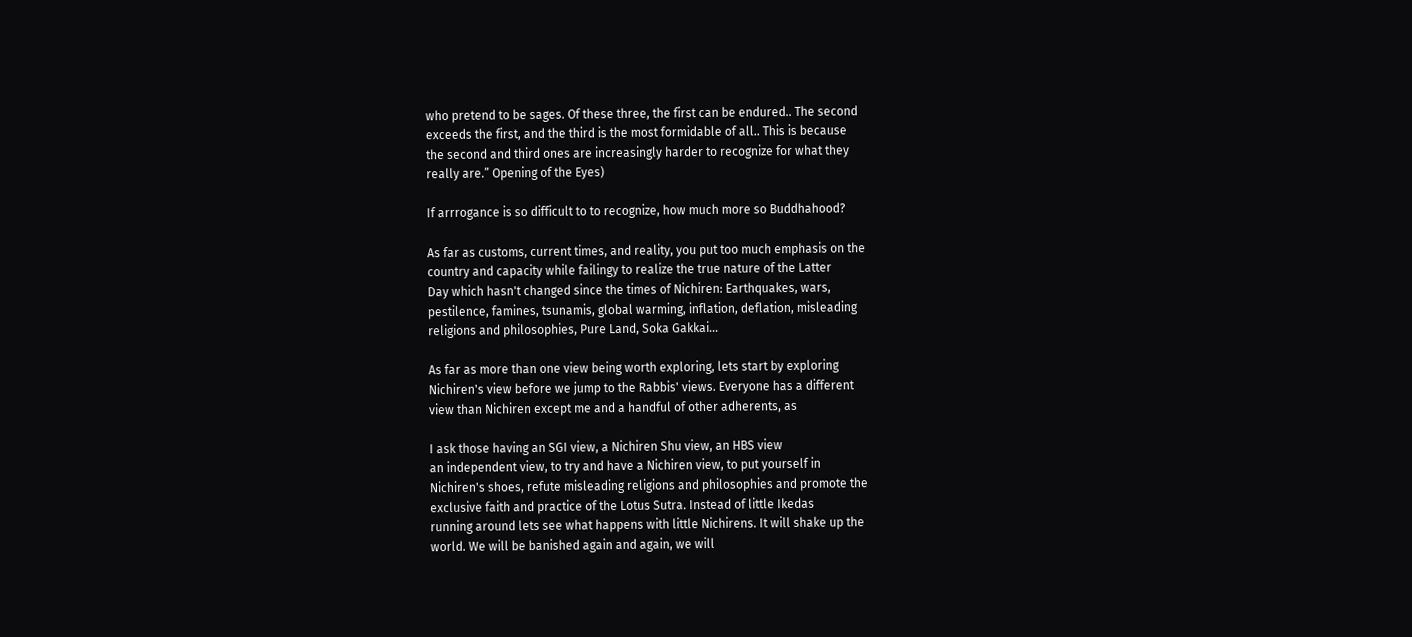who pretend to be sages. Of these three, the first can be endured.. The second
exceeds the first, and the third is the most formidable of all.. This is because
the second and third ones are increasingly harder to recognize for what they
really are.” Opening of the Eyes)

If arrrogance is so difficult to to recognize, how much more so Buddhahood?

As far as customs, current times, and reality, you put too much emphasis on the
country and capacity while failingy to realize the true nature of the Latter
Day which hasn't changed since the times of Nichiren: Earthquakes, wars,
pestilence, famines, tsunamis, global warming, inflation, deflation, misleading
religions and philosophies, Pure Land, Soka Gakkai...

As far as more than one view being worth exploring, lets start by exploring
Nichiren's view before we jump to the Rabbis' views. Everyone has a different
view than Nichiren except me and a handful of other adherents, as

I ask those having an SGI view, a Nichiren Shu view, an HBS view
an independent view, to try and have a Nichiren view, to put yourself in
Nichiren's shoes, refute misleading religions and philosophies and promote the
exclusive faith and practice of the Lotus Sutra. Instead of little Ikedas
running around lets see what happens with little Nichirens. It will shake up the
world. We will be banished again and again, we will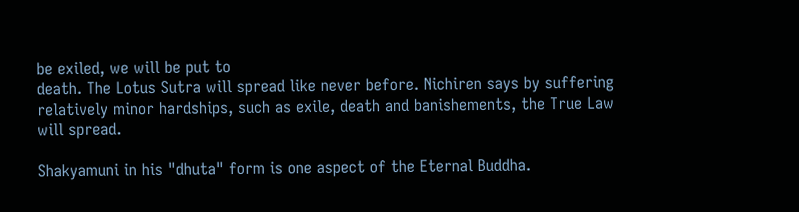be exiled, we will be put to
death. The Lotus Sutra will spread like never before. Nichiren says by suffering
relatively minor hardships, such as exile, death and banishements, the True Law
will spread.

Shakyamuni in his "dhuta" form is one aspect of the Eternal Buddha.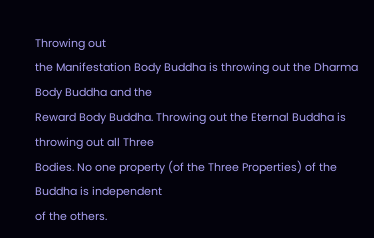Throwing out
the Manifestation Body Buddha is throwing out the Dharma Body Buddha and the
Reward Body Buddha. Throwing out the Eternal Buddha is throwing out all Three
Bodies. No one property (of the Three Properties) of the Buddha is independent
of the others.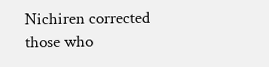Nichiren corrected those who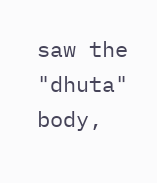saw the "dhuta" body,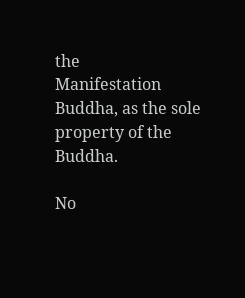the
Manifestation Buddha, as the sole property of the Buddha.

No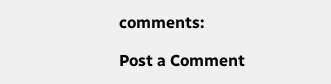comments:

Post a Comment